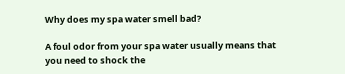Why does my spa water smell bad?

A foul odor from your spa water usually means that you need to shock the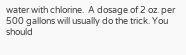water with chlorine.  A dosage of 2 oz. per 500 gallons will usually do the trick. You should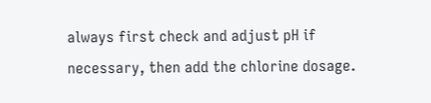always first check and adjust pH if necessary, then add the chlorine dosage.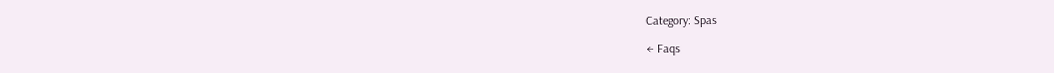Category: Spas

← Faqs